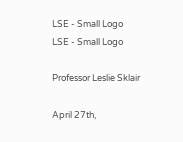LSE - Small Logo
LSE - Small Logo

Professor Leslie Sklair

April 27th,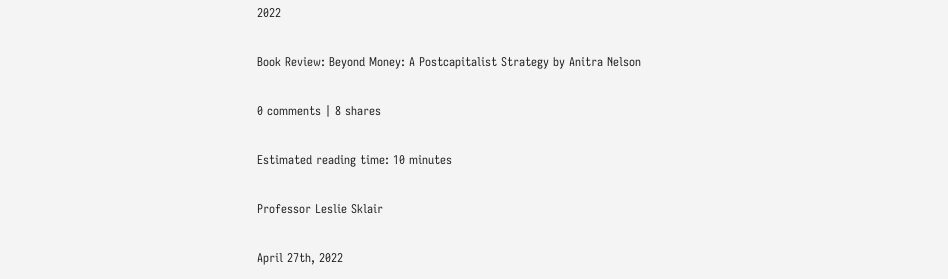2022

Book Review: Beyond Money: A Postcapitalist Strategy by Anitra Nelson

0 comments | 8 shares

Estimated reading time: 10 minutes

Professor Leslie Sklair

April 27th, 2022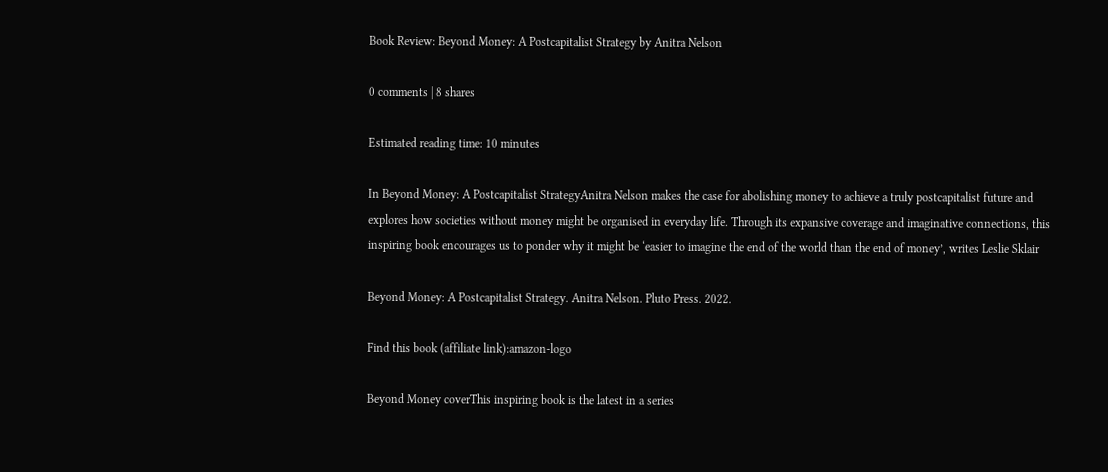Book Review: Beyond Money: A Postcapitalist Strategy by Anitra Nelson

0 comments | 8 shares

Estimated reading time: 10 minutes

In Beyond Money: A Postcapitalist StrategyAnitra Nelson makes the case for abolishing money to achieve a truly postcapitalist future and explores how societies without money might be organised in everyday life. Through its expansive coverage and imaginative connections, this inspiring book encourages us to ponder why it might be ‘easier to imagine the end of the world than the end of money’, writes Leslie Sklair

Beyond Money: A Postcapitalist Strategy. Anitra Nelson. Pluto Press. 2022.

Find this book (affiliate link):amazon-logo

Beyond Money coverThis inspiring book is the latest in a series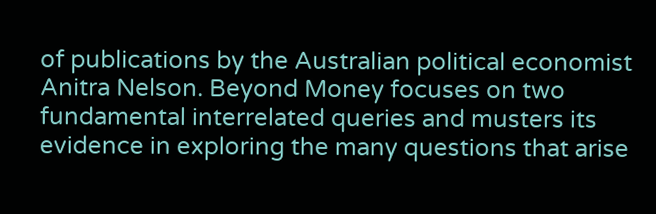of publications by the Australian political economist Anitra Nelson. Beyond Money focuses on two fundamental interrelated queries and musters its evidence in exploring the many questions that arise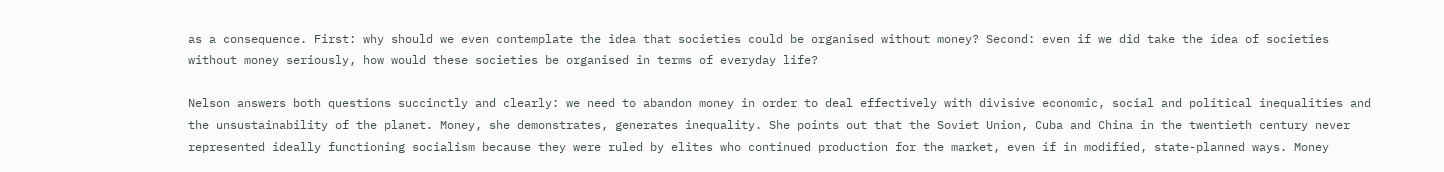as a consequence. First: why should we even contemplate the idea that societies could be organised without money? Second: even if we did take the idea of societies without money seriously, how would these societies be organised in terms of everyday life?

Nelson answers both questions succinctly and clearly: we need to abandon money in order to deal effectively with divisive economic, social and political inequalities and the unsustainability of the planet. Money, she demonstrates, generates inequality. She points out that the Soviet Union, Cuba and China in the twentieth century never represented ideally functioning socialism because they were ruled by elites who continued production for the market, even if in modified, state-planned ways. Money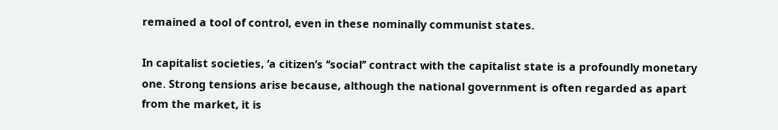remained a tool of control, even in these nominally communist states.

In capitalist societies, ‘a citizen’s ‘‘social’’ contract with the capitalist state is a profoundly monetary one. Strong tensions arise because, although the national government is often regarded as apart from the market, it is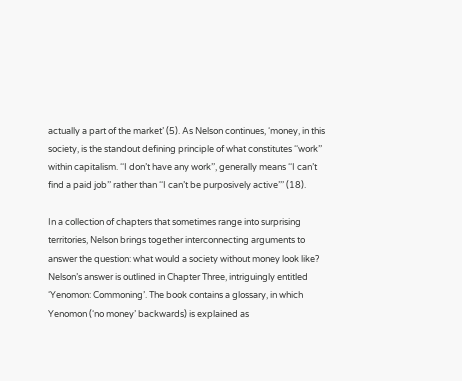actually a part of the market’ (5). As Nelson continues, ‘money, in this society, is the standout defining principle of what constitutes ‘‘work’’ within capitalism. ‘‘I don’t have any work’’, generally means ‘‘I can’t find a paid job’’ rather than ‘‘I can’t be purposively active’’’ (18).

In a collection of chapters that sometimes range into surprising territories, Nelson brings together interconnecting arguments to answer the question: what would a society without money look like? Nelson’s answer is outlined in Chapter Three, intriguingly entitled ‘Yenomon: Commoning’. The book contains a glossary, in which Yenomon (‘no money’ backwards) is explained as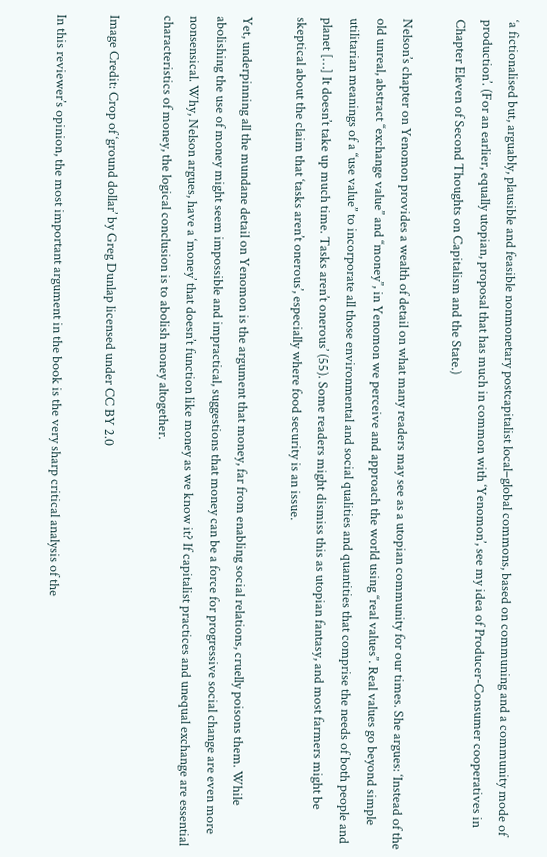‘a fictionalised but, arguably, plausible and feasible nonmonetary postcapitalist local–global commons, based on communing and a community mode of production’. (For an earlier, equally utopian, proposal that has much in common with ‘Yenomon’, see my idea of Producer-Consumer cooperatives in Chapter Eleven of Second Thoughts on Capitalism and the State.)

Nelson’s chapter on Yenomon provides a wealth of detail on what many readers may see as a utopian community for our times. She argues: ‘Instead of the old unreal, abstract ‘‘exchange value’’ and ‘‘money’’, in Yenomon we perceive and approach the world using ‘‘real values’’. Real values go beyond simple utilitarian meanings of a ‘‘use value’’ to incorporate all those environmental and social qualities and quantities that comprise the needs of both people and planet […] It doesn’t take up much time. Tasks aren’t onerous’ (55). Some readers might dismiss this as utopian fantasy, and most farmers might be skeptical about the claim that ‘tasks aren’t onerous’, especially where food security is an issue.

Yet, underpinning all the mundane detail on Yenomon is the argument that money, far from enabling social relations, cruelly poisons them. While abolishing the use of money might seem impossible and impractical, suggestions that money can be a force for progressive social change are even more nonsensical. Why, Nelson argues, have a ‘money’ that doesn’t function like money as we know it? If capitalist practices and unequal exchange are essential characteristics of money, the logical conclusion is to abolish money altogether.

Image Credit: Crop of ‘ground dollar’ by Greg Dunlap licensed under CC BY 2.0

In this reviewer’s opinion, the most important argument in the book is the very sharp critical analysis of the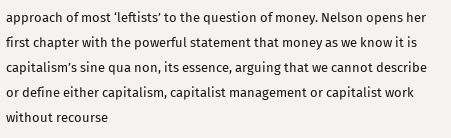approach of most ‘leftists’ to the question of money. Nelson opens her first chapter with the powerful statement that money as we know it is capitalism’s sine qua non, its essence, arguing that we cannot describe or define either capitalism, capitalist management or capitalist work without recourse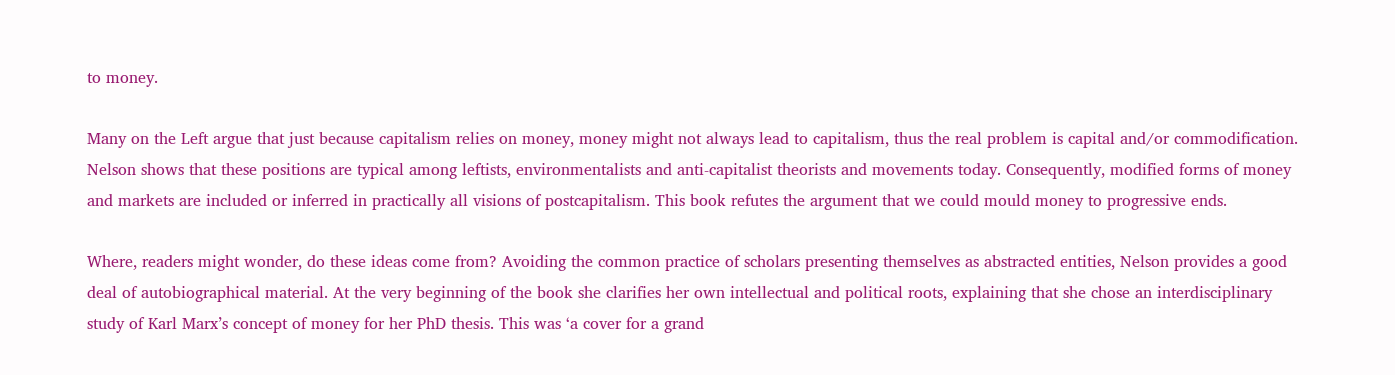to money.

Many on the Left argue that just because capitalism relies on money, money might not always lead to capitalism, thus the real problem is capital and/or commodification. Nelson shows that these positions are typical among leftists, environmentalists and anti-capitalist theorists and movements today. Consequently, modified forms of money and markets are included or inferred in practically all visions of postcapitalism. This book refutes the argument that we could mould money to progressive ends.

Where, readers might wonder, do these ideas come from? Avoiding the common practice of scholars presenting themselves as abstracted entities, Nelson provides a good deal of autobiographical material. At the very beginning of the book she clarifies her own intellectual and political roots, explaining that she chose an interdisciplinary study of Karl Marx’s concept of money for her PhD thesis. This was ‘a cover for a grand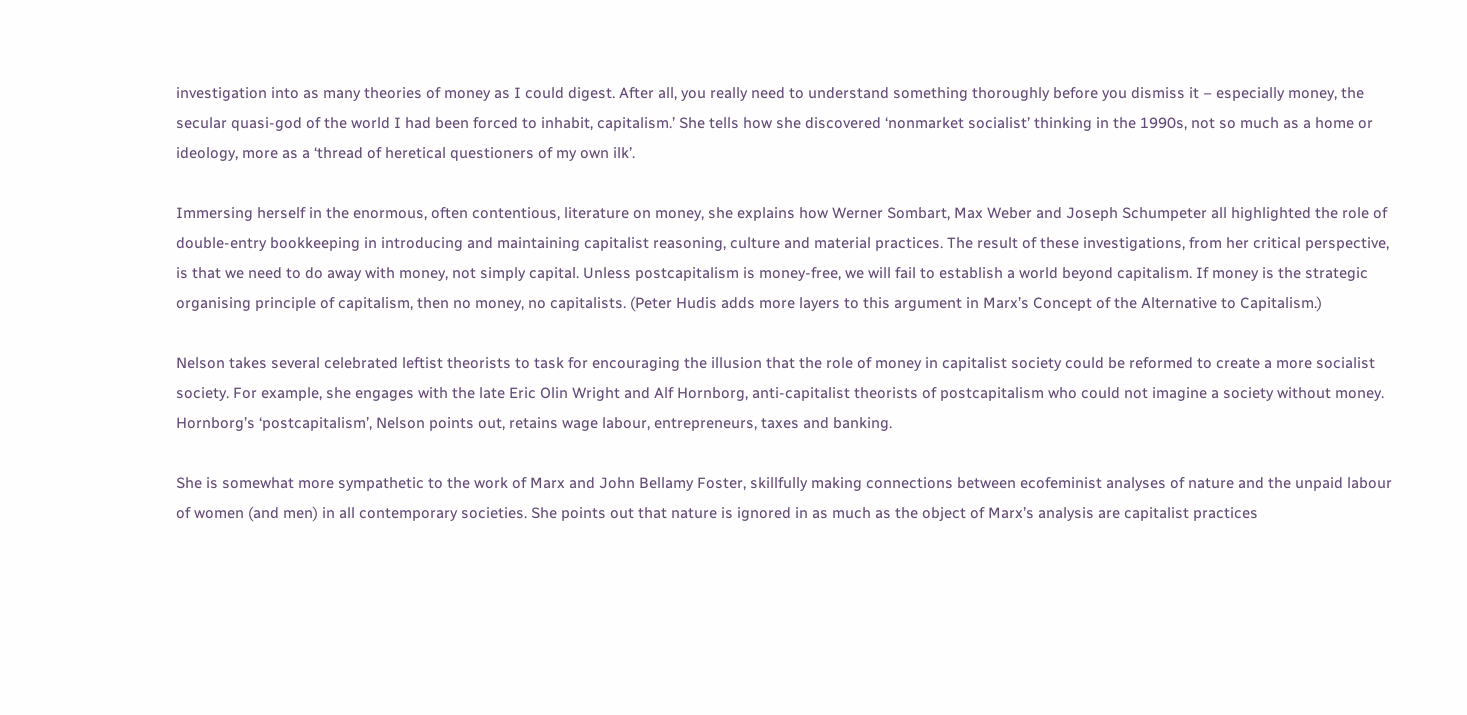investigation into as many theories of money as I could digest. After all, you really need to understand something thoroughly before you dismiss it – especially money, the secular quasi-god of the world I had been forced to inhabit, capitalism.’ She tells how she discovered ‘nonmarket socialist’ thinking in the 1990s, not so much as a home or ideology, more as a ‘thread of heretical questioners of my own ilk’.

Immersing herself in the enormous, often contentious, literature on money, she explains how Werner Sombart, Max Weber and Joseph Schumpeter all highlighted the role of double-entry bookkeeping in introducing and maintaining capitalist reasoning, culture and material practices. The result of these investigations, from her critical perspective, is that we need to do away with money, not simply capital. Unless postcapitalism is money-free, we will fail to establish a world beyond capitalism. If money is the strategic organising principle of capitalism, then no money, no capitalists. (Peter Hudis adds more layers to this argument in Marx’s Concept of the Alternative to Capitalism.)

Nelson takes several celebrated leftist theorists to task for encouraging the illusion that the role of money in capitalist society could be reformed to create a more socialist society. For example, she engages with the late Eric Olin Wright and Alf Hornborg, anti-capitalist theorists of postcapitalism who could not imagine a society without money. Hornborg’s ‘postcapitalism’, Nelson points out, retains wage labour, entrepreneurs, taxes and banking.

She is somewhat more sympathetic to the work of Marx and John Bellamy Foster, skillfully making connections between ecofeminist analyses of nature and the unpaid labour of women (and men) in all contemporary societies. She points out that nature is ignored in as much as the object of Marx’s analysis are capitalist practices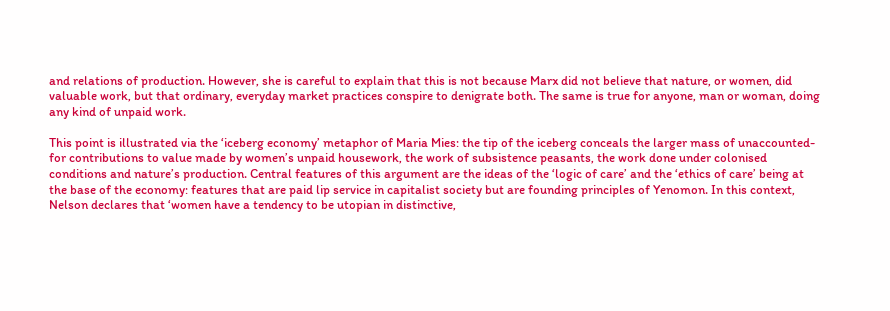and relations of production. However, she is careful to explain that this is not because Marx did not believe that nature, or women, did valuable work, but that ordinary, everyday market practices conspire to denigrate both. The same is true for anyone, man or woman, doing any kind of unpaid work.

This point is illustrated via the ‘iceberg economy’ metaphor of Maria Mies: the tip of the iceberg conceals the larger mass of unaccounted-for contributions to value made by women’s unpaid housework, the work of subsistence peasants, the work done under colonised conditions and nature’s production. Central features of this argument are the ideas of the ‘logic of care’ and the ‘ethics of care’ being at the base of the economy: features that are paid lip service in capitalist society but are founding principles of Yenomon. In this context, Nelson declares that ‘women have a tendency to be utopian in distinctive,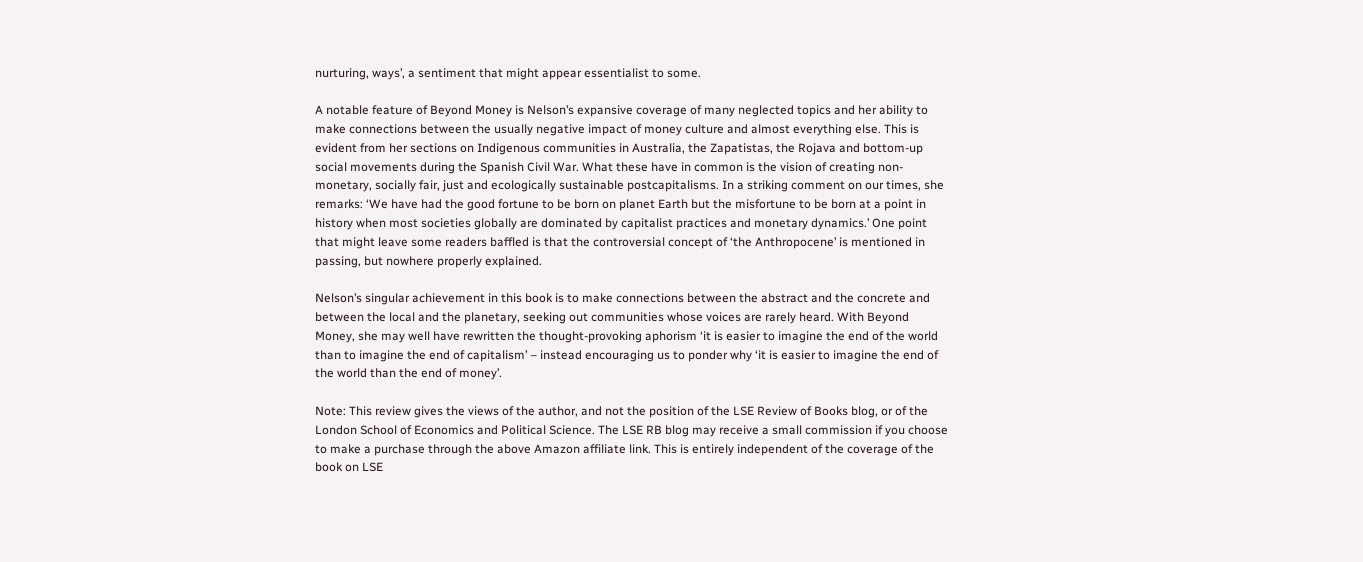nurturing, ways’, a sentiment that might appear essentialist to some.

A notable feature of Beyond Money is Nelson’s expansive coverage of many neglected topics and her ability to make connections between the usually negative impact of money culture and almost everything else. This is evident from her sections on Indigenous communities in Australia, the Zapatistas, the Rojava and bottom-up social movements during the Spanish Civil War. What these have in common is the vision of creating non-monetary, socially fair, just and ecologically sustainable postcapitalisms. In a striking comment on our times, she remarks: ‘We have had the good fortune to be born on planet Earth but the misfortune to be born at a point in history when most societies globally are dominated by capitalist practices and monetary dynamics.’ One point that might leave some readers baffled is that the controversial concept of ‘the Anthropocene’ is mentioned in passing, but nowhere properly explained.

Nelson’s singular achievement in this book is to make connections between the abstract and the concrete and between the local and the planetary, seeking out communities whose voices are rarely heard. With Beyond Money, she may well have rewritten the thought-provoking aphorism ‘it is easier to imagine the end of the world than to imagine the end of capitalism’ – instead encouraging us to ponder why ‘it is easier to imagine the end of the world than the end of money’.

Note: This review gives the views of the author, and not the position of the LSE Review of Books blog, or of the London School of Economics and Political Science. The LSE RB blog may receive a small commission if you choose to make a purchase through the above Amazon affiliate link. This is entirely independent of the coverage of the book on LSE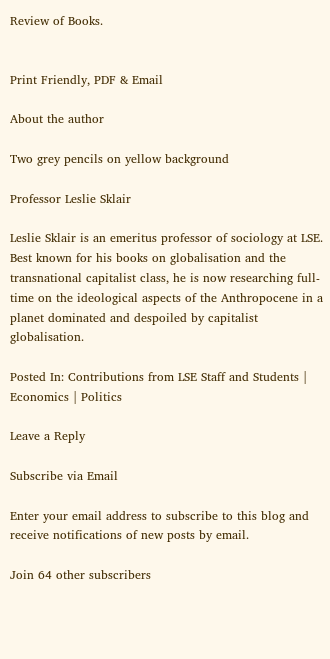Review of Books.


Print Friendly, PDF & Email

About the author

Two grey pencils on yellow background

Professor Leslie Sklair

Leslie Sklair is an emeritus professor of sociology at LSE. Best known for his books on globalisation and the transnational capitalist class, he is now researching full-time on the ideological aspects of the Anthropocene in a planet dominated and despoiled by capitalist globalisation.

Posted In: Contributions from LSE Staff and Students | Economics | Politics

Leave a Reply

Subscribe via Email

Enter your email address to subscribe to this blog and receive notifications of new posts by email.

Join 64 other subscribers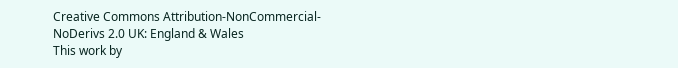Creative Commons Attribution-NonCommercial-NoDerivs 2.0 UK: England & Wales
This work by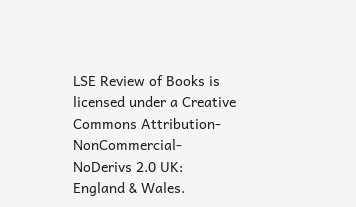LSE Review of Books is licensed under a Creative Commons Attribution-NonCommercial-NoDerivs 2.0 UK: England & Wales.